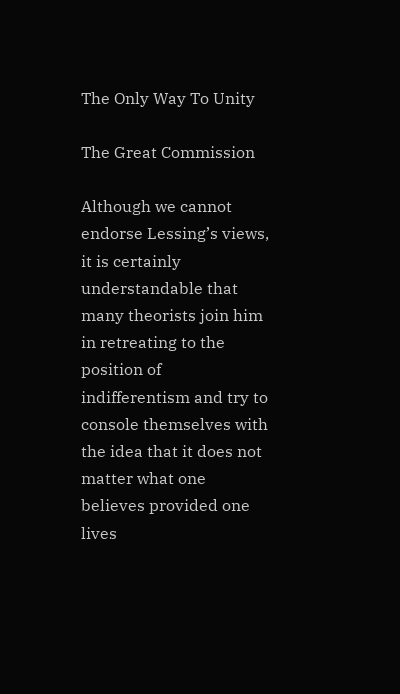The Only Way To Unity

The Great Commission

Although we cannot endorse Lessing’s views, it is certainly understandable that many theorists join him in retreating to the position of indifferentism and try to console themselves with the idea that it does not matter what one believes provided one lives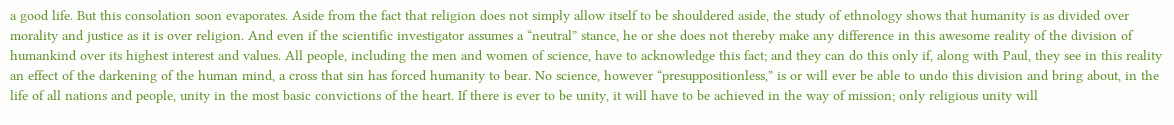a good life. But this consolation soon evaporates. Aside from the fact that religion does not simply allow itself to be shouldered aside, the study of ethnology shows that humanity is as divided over morality and justice as it is over religion. And even if the scientific investigator assumes a “neutral” stance, he or she does not thereby make any difference in this awesome reality of the division of humankind over its highest interest and values. All people, including the men and women of science, have to acknowledge this fact; and they can do this only if, along with Paul, they see in this reality an effect of the darkening of the human mind, a cross that sin has forced humanity to bear. No science, however “presuppositionless,” is or will ever be able to undo this division and bring about, in the life of all nations and people, unity in the most basic convictions of the heart. If there is ever to be unity, it will have to be achieved in the way of mission; only religious unity will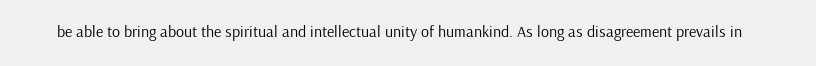be able to bring about the spiritual and intellectual unity of humankind. As long as disagreement prevails in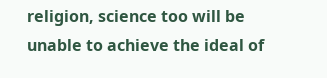religion, science too will be unable to achieve the ideal of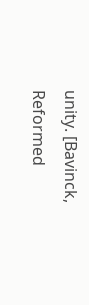unity. [Bavinck, Reformed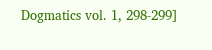Dogmatics vol. 1, 298-299]